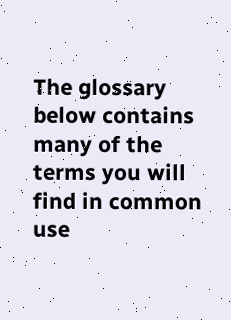The glossary below contains many of the terms you will find in common use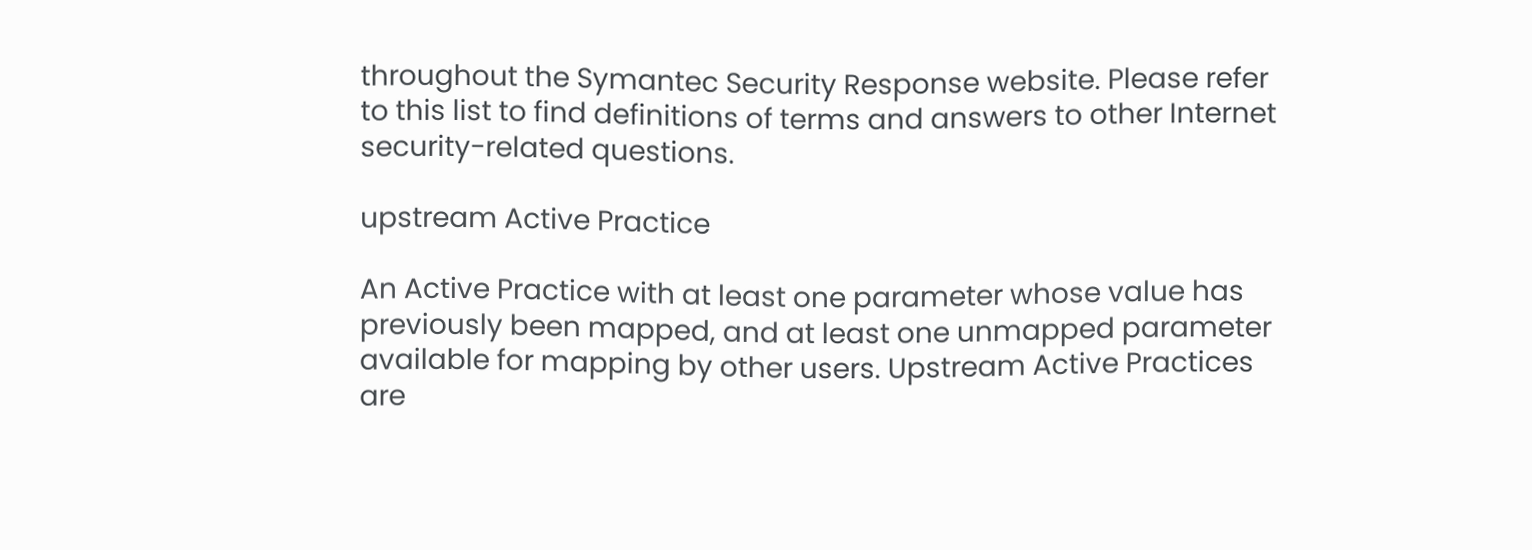throughout the Symantec Security Response website. Please refer to this list to find definitions of terms and answers to other Internet security-related questions.

upstream Active Practice

An Active Practice with at least one parameter whose value has previously been mapped, and at least one unmapped parameter available for mapping by other users. Upstream Active Practices are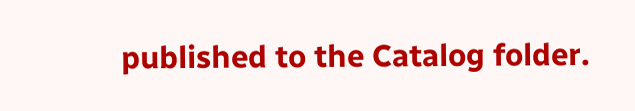published to the Catalog folder.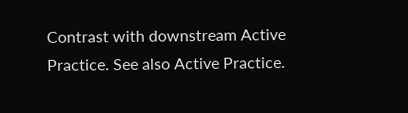Contrast with downstream Active Practice. See also Active Practice.